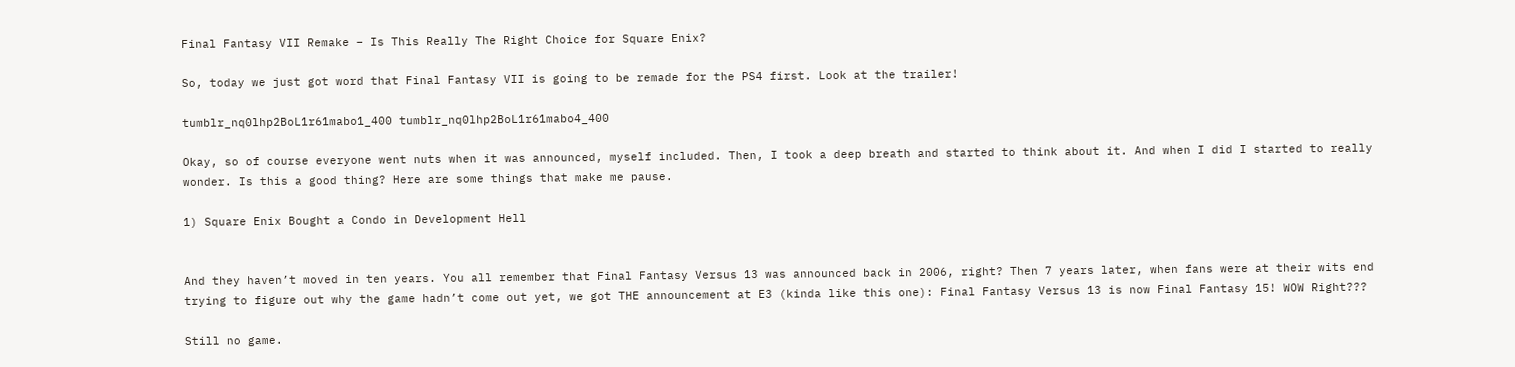Final Fantasy VII Remake – Is This Really The Right Choice for Square Enix?

So, today we just got word that Final Fantasy VII is going to be remade for the PS4 first. Look at the trailer!

tumblr_nq0lhp2BoL1r61mabo1_400 tumblr_nq0lhp2BoL1r61mabo4_400

Okay, so of course everyone went nuts when it was announced, myself included. Then, I took a deep breath and started to think about it. And when I did I started to really wonder. Is this a good thing? Here are some things that make me pause.

1) Square Enix Bought a Condo in Development Hell


And they haven’t moved in ten years. You all remember that Final Fantasy Versus 13 was announced back in 2006, right? Then 7 years later, when fans were at their wits end trying to figure out why the game hadn’t come out yet, we got THE announcement at E3 (kinda like this one): Final Fantasy Versus 13 is now Final Fantasy 15! WOW Right???

Still no game.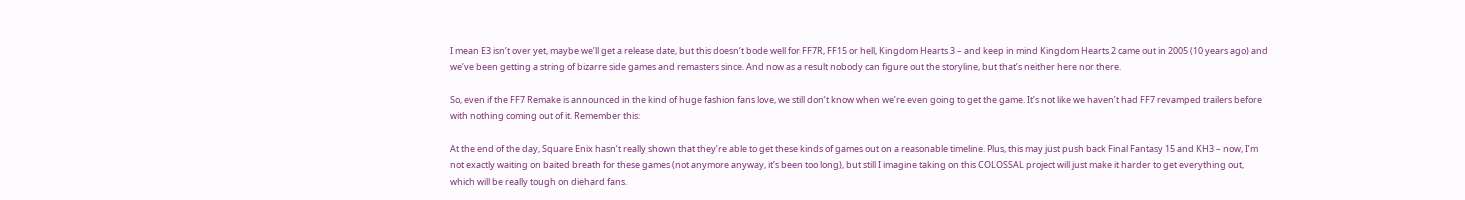I mean E3 isn’t over yet, maybe we’ll get a release date, but this doesn’t bode well for FF7R, FF15 or hell, Kingdom Hearts 3 – and keep in mind Kingdom Hearts 2 came out in 2005 (10 years ago) and we’ve been getting a string of bizarre side games and remasters since. And now as a result nobody can figure out the storyline, but that’s neither here nor there.

So, even if the FF7 Remake is announced in the kind of huge fashion fans love, we still don’t know when we’re even going to get the game. It’s not like we haven’t had FF7 revamped trailers before with nothing coming out of it. Remember this:

At the end of the day, Square Enix hasn’t really shown that they’re able to get these kinds of games out on a reasonable timeline. Plus, this may just push back Final Fantasy 15 and KH3 – now, I’m not exactly waiting on baited breath for these games (not anymore anyway, it’s been too long), but still I imagine taking on this COLOSSAL project will just make it harder to get everything out, which will be really tough on diehard fans.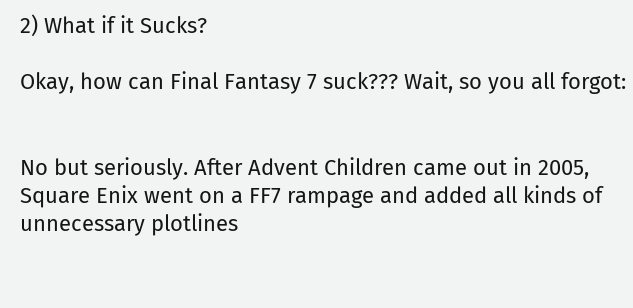2) What if it Sucks?

Okay, how can Final Fantasy 7 suck??? Wait, so you all forgot:


No but seriously. After Advent Children came out in 2005, Square Enix went on a FF7 rampage and added all kinds of unnecessary plotlines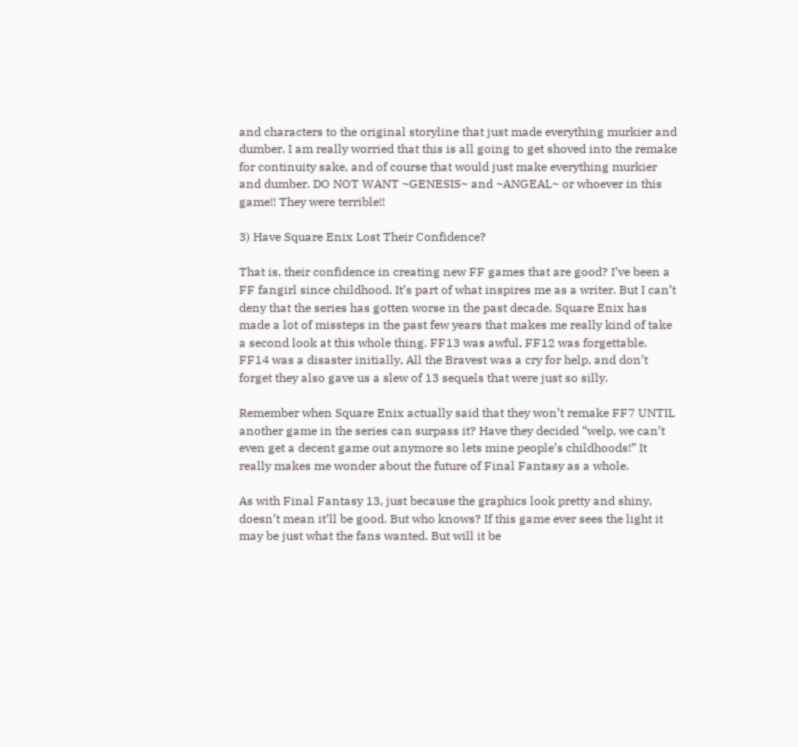and characters to the original storyline that just made everything murkier and dumber. I am really worried that this is all going to get shoved into the remake for continuity sake, and of course that would just make everything murkier and dumber. DO NOT WANT ~GENESIS~ and ~ANGEAL~ or whoever in this game!! They were terrible!!

3) Have Square Enix Lost Their Confidence?

That is, their confidence in creating new FF games that are good? I’ve been a FF fangirl since childhood. It’s part of what inspires me as a writer. But I can’t deny that the series has gotten worse in the past decade. Square Enix has made a lot of missteps in the past few years that makes me really kind of take a second look at this whole thing. FF13 was awful, FF12 was forgettable. FF14 was a disaster initially, All the Bravest was a cry for help, and don’t forget they also gave us a slew of 13 sequels that were just so silly.

Remember when Square Enix actually said that they won’t remake FF7 UNTIL another game in the series can surpass it? Have they decided “welp, we can’t even get a decent game out anymore so lets mine people’s childhoods!” It really makes me wonder about the future of Final Fantasy as a whole.

As with Final Fantasy 13, just because the graphics look pretty and shiny, doesn’t mean it’ll be good. But who knows? If this game ever sees the light it may be just what the fans wanted. But will it be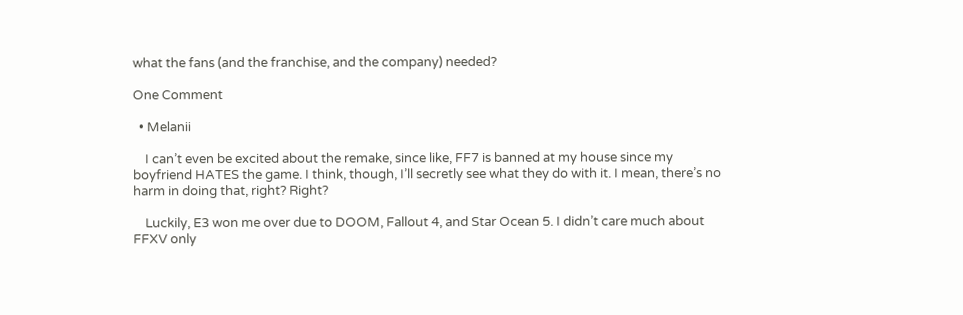what the fans (and the franchise, and the company) needed?

One Comment

  • Melanii

    I can’t even be excited about the remake, since like, FF7 is banned at my house since my boyfriend HATES the game. I think, though, I’ll secretly see what they do with it. I mean, there’s no harm in doing that, right? Right?

    Luckily, E3 won me over due to DOOM, Fallout 4, and Star Ocean 5. I didn’t care much about FFXV only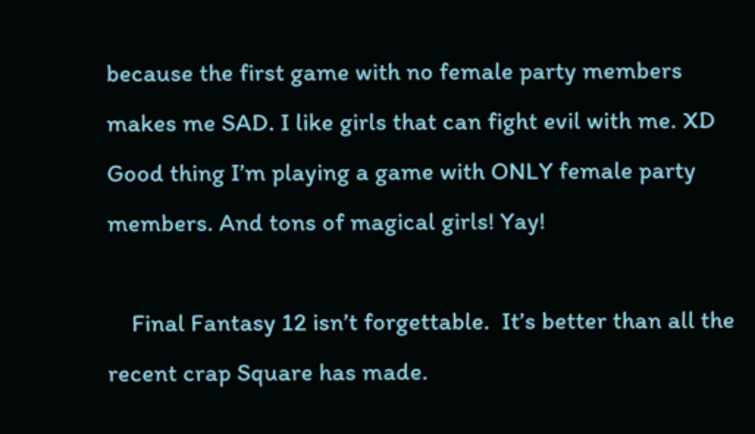because the first game with no female party members makes me SAD. I like girls that can fight evil with me. XD Good thing I’m playing a game with ONLY female party members. And tons of magical girls! Yay!

    Final Fantasy 12 isn’t forgettable.  It’s better than all the recent crap Square has made.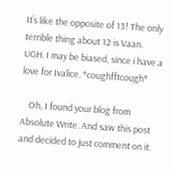It’s like the opposite of 13! The only terrible thing about 12 is Vaan. UGH. I may be biased, since i have a love for Ivalice. *coughfftcough*

    Oh, I found your blog from Absolute Write. And saw this post and decided to just comment on it.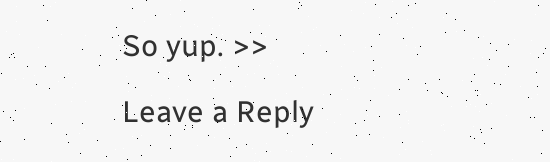So yup. >>

Leave a Reply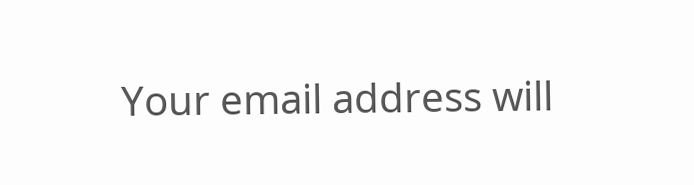Your email address will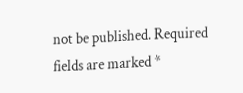not be published. Required fields are marked *